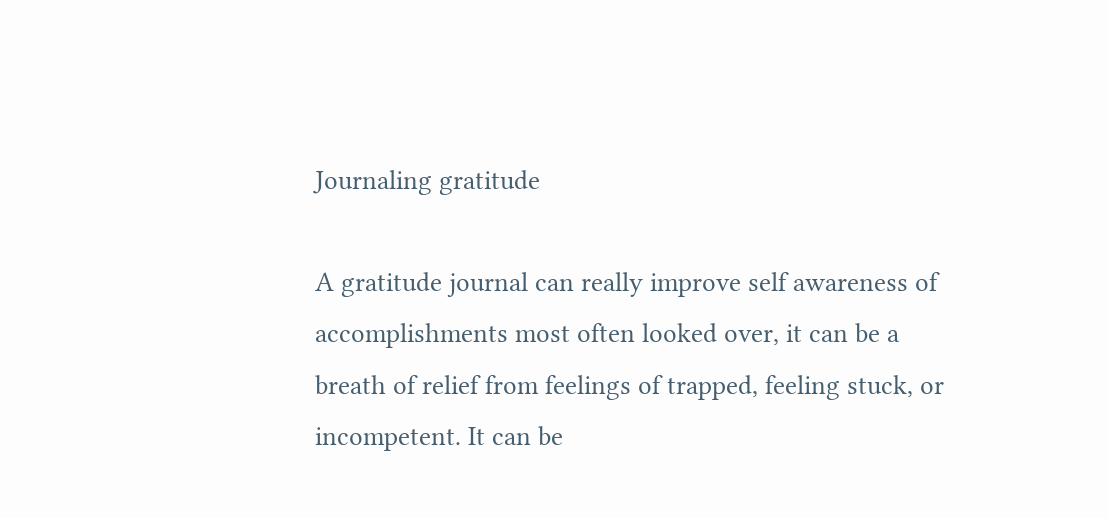Journaling gratitude

A gratitude journal can really improve self awareness of accomplishments most often looked over, it can be a breath of relief from feelings of trapped, feeling stuck, or incompetent. It can be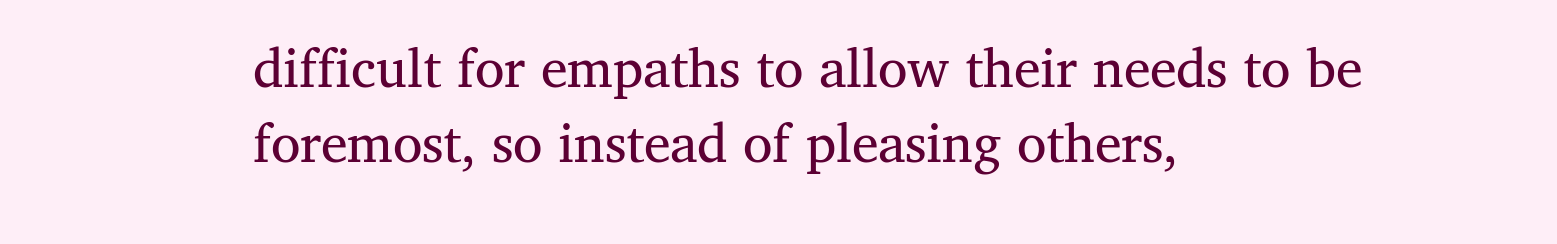difficult for empaths to allow their needs to be foremost, so instead of pleasing others,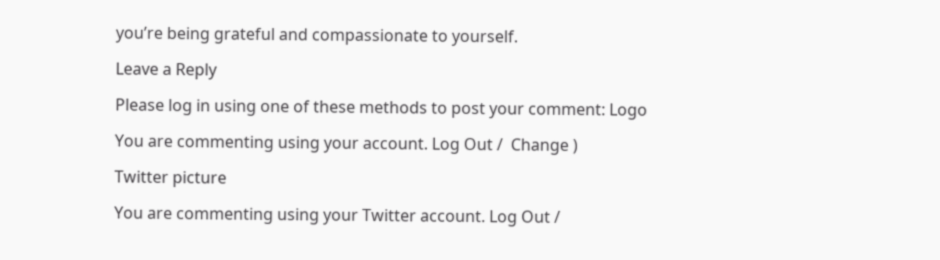you’re being grateful and compassionate to yourself.

Leave a Reply

Please log in using one of these methods to post your comment: Logo

You are commenting using your account. Log Out /  Change )

Twitter picture

You are commenting using your Twitter account. Log Out /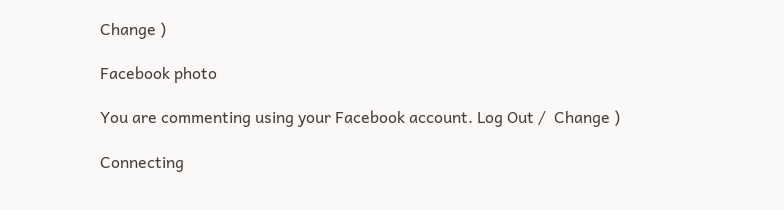Change )

Facebook photo

You are commenting using your Facebook account. Log Out /  Change )

Connecting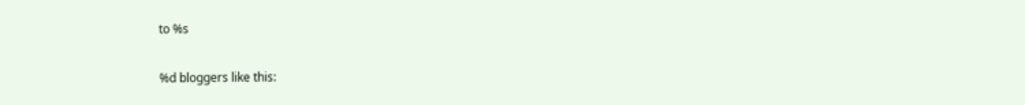to %s

%d bloggers like this: